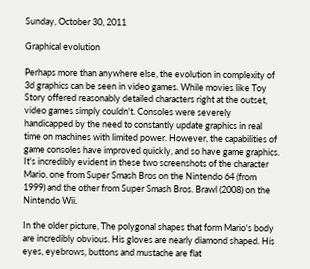Sunday, October 30, 2011

Graphical evolution

Perhaps more than anywhere else, the evolution in complexity of 3d graphics can be seen in video games. While movies like Toy Story offered reasonably detailed characters right at the outset, video games simply couldn't. Consoles were severely handicapped by the need to constantly update graphics in real time on machines with limited power. However, the capabilities of game consoles have improved quickly, and so have game graphics. It's incredibly evident in these two screenshots of the character Mario, one from Super Smash Bros on the Nintendo 64 (from 1999) and the other from Super Smash Bros. Brawl (2008) on the Nintendo Wii.

In the older picture, The polygonal shapes that form Mario's body are incredibly obvious. His gloves are nearly diamond shaped. His eyes, eyebrows, buttons and mustache are flat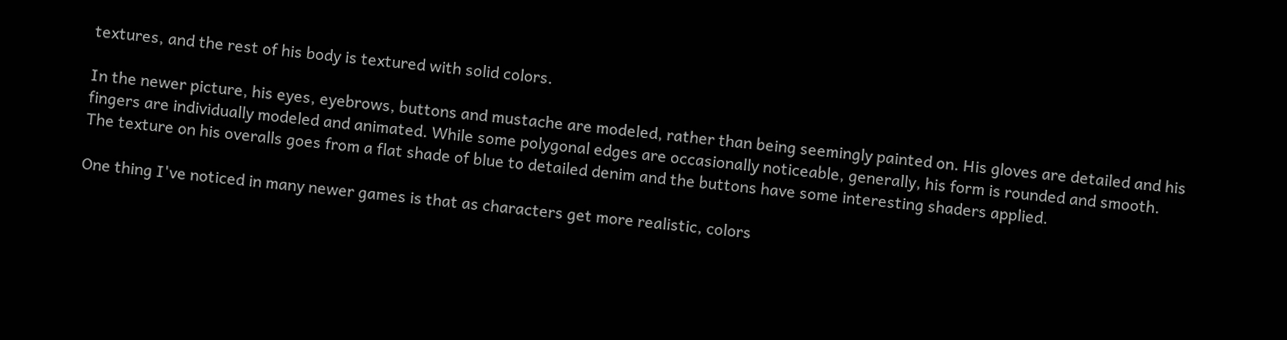textures, and the rest of his body is textured with solid colors.

In the newer picture, his eyes, eyebrows, buttons and mustache are modeled, rather than being seemingly painted on. His gloves are detailed and his fingers are individually modeled and animated. While some polygonal edges are occasionally noticeable, generally, his form is rounded and smooth. The texture on his overalls goes from a flat shade of blue to detailed denim and the buttons have some interesting shaders applied.

One thing I've noticed in many newer games is that as characters get more realistic, colors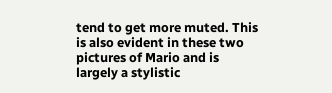tend to get more muted. This is also evident in these two pictures of Mario and is largely a stylistic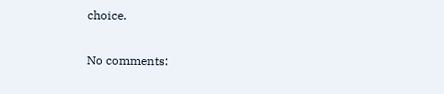choice.

No comments: